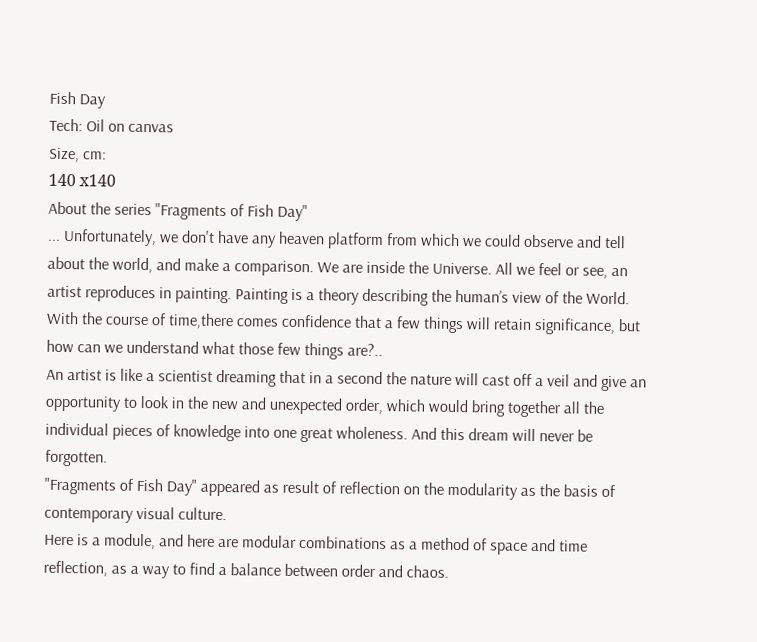Fish Day
Tech: Oil on canvas
Size, cm:
140 х140
About the series "Fragments of Fish Day"
... Unfortunately, we don't have any heaven platform from which we could observe and tell about the world, and make a comparison. We are inside the Universe. All we feel or see, an artist reproduces in painting. Painting is a theory describing the human’s view of the World.
With the course of time,there comes confidence that a few things will retain significance, but how can we understand what those few things are?..
An artist is like a scientist dreaming that in a second the nature will cast off a veil and give an opportunity to look in the new and unexpected order, which would bring together all the individual pieces of knowledge into one great wholeness. And this dream will never be forgotten.
"Fragments of Fish Day" appeared as result of reflection on the modularity as the basis of contemporary visual culture.
Here is a module, and here are modular combinations as a method of space and time reflection, as a way to find a balance between order and chaos.